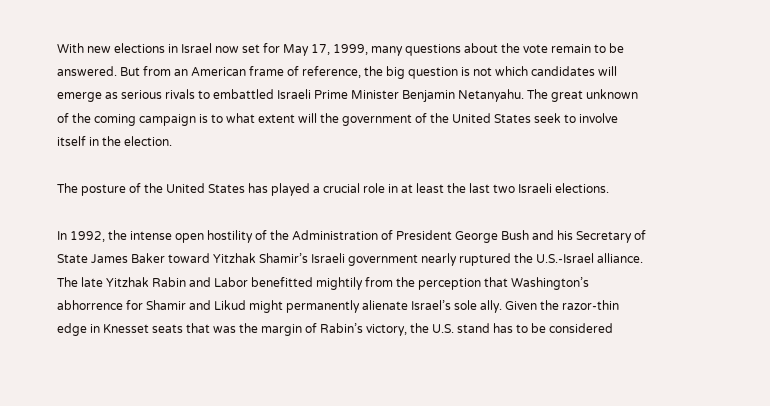With new elections in Israel now set for May 17, 1999, many questions about the vote remain to be answered. But from an American frame of reference, the big question is not which candidates will emerge as serious rivals to embattled Israeli Prime Minister Benjamin Netanyahu. The great unknown of the coming campaign is to what extent will the government of the United States seek to involve itself in the election.

The posture of the United States has played a crucial role in at least the last two Israeli elections.

In 1992, the intense open hostility of the Administration of President George Bush and his Secretary of State James Baker toward Yitzhak Shamir’s Israeli government nearly ruptured the U.S.-Israel alliance. The late Yitzhak Rabin and Labor benefitted mightily from the perception that Washington’s abhorrence for Shamir and Likud might permanently alienate Israel’s sole ally. Given the razor-thin edge in Knesset seats that was the margin of Rabin’s victory, the U.S. stand has to be considered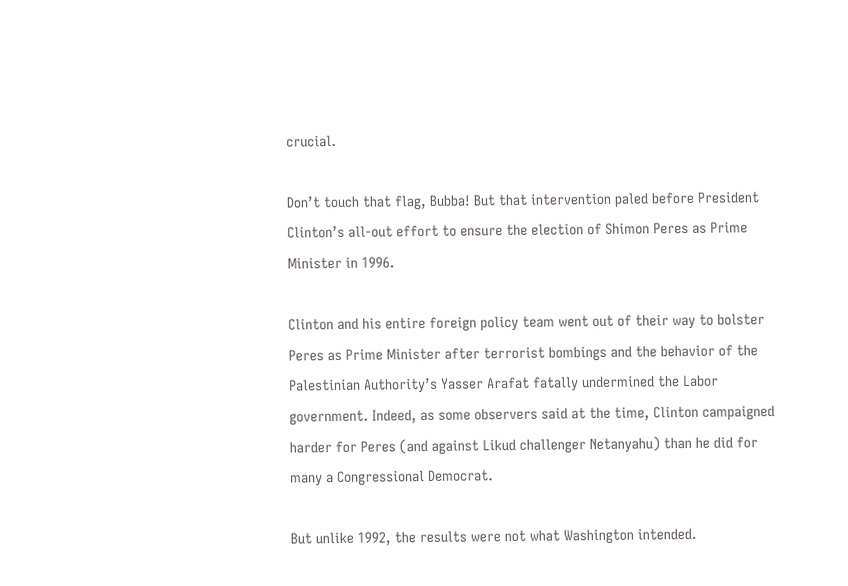crucial.

Don’t touch that flag, Bubba! But that intervention paled before President Clinton’s all-out effort to ensure the election of Shimon Peres as Prime Minister in 1996.

Clinton and his entire foreign policy team went out of their way to bolster Peres as Prime Minister after terrorist bombings and the behavior of the Palestinian Authority’s Yasser Arafat fatally undermined the Labor government. Indeed, as some observers said at the time, Clinton campaigned harder for Peres (and against Likud challenger Netanyahu) than he did for many a Congressional Democrat.

But unlike 1992, the results were not what Washington intended.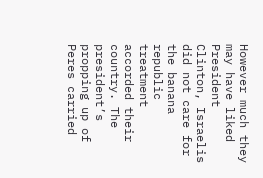However much they may have liked President Clinton, Israelis did not care for the banana republic treatment accorded their country. The president’s propping up of Peres carried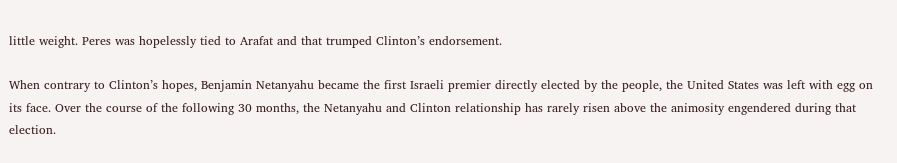little weight. Peres was hopelessly tied to Arafat and that trumped Clinton’s endorsement.

When contrary to Clinton’s hopes, Benjamin Netanyahu became the first Israeli premier directly elected by the people, the United States was left with egg on its face. Over the course of the following 30 months, the Netanyahu and Clinton relationship has rarely risen above the animosity engendered during that election.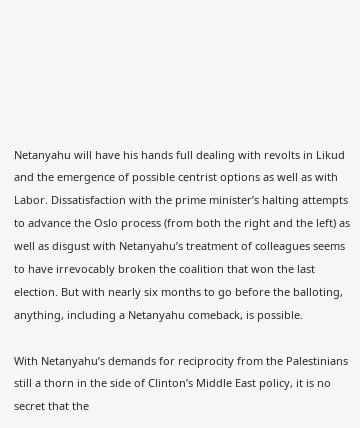Netanyahu will have his hands full dealing with revolts in Likud and the emergence of possible centrist options as well as with Labor. Dissatisfaction with the prime minister’s halting attempts to advance the Oslo process (from both the right and the left) as well as disgust with Netanyahu’s treatment of colleagues seems to have irrevocably broken the coalition that won the last election. But with nearly six months to go before the balloting, anything, including a Netanyahu comeback, is possible.

With Netanyahu’s demands for reciprocity from the Palestinians still a thorn in the side of Clinton’s Middle East policy, it is no secret that the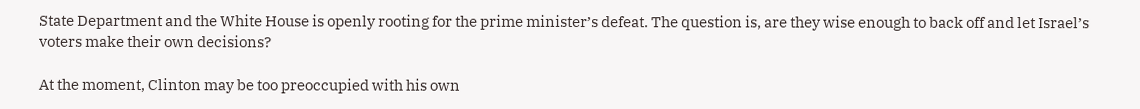State Department and the White House is openly rooting for the prime minister’s defeat. The question is, are they wise enough to back off and let Israel’s voters make their own decisions?

At the moment, Clinton may be too preoccupied with his own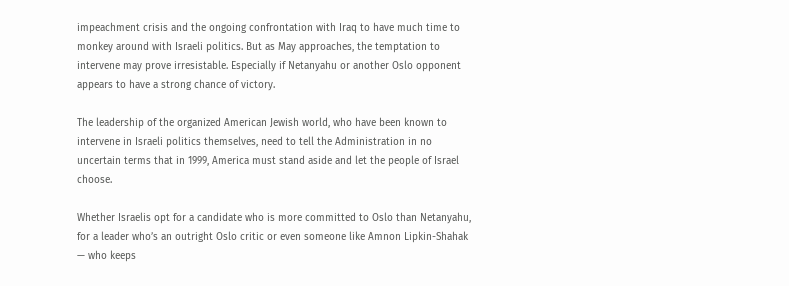impeachment crisis and the ongoing confrontation with Iraq to have much time to monkey around with Israeli politics. But as May approaches, the temptation to intervene may prove irresistable. Especially if Netanyahu or another Oslo opponent appears to have a strong chance of victory.

The leadership of the organized American Jewish world, who have been known to intervene in Israeli politics themselves, need to tell the Administration in no uncertain terms that in 1999, America must stand aside and let the people of Israel choose.

Whether Israelis opt for a candidate who is more committed to Oslo than Netanyahu, for a leader who’s an outright Oslo critic or even someone like Amnon Lipkin-Shahak — who keeps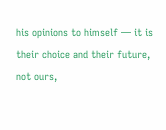his opinions to himself — it is their choice and their future, not ours,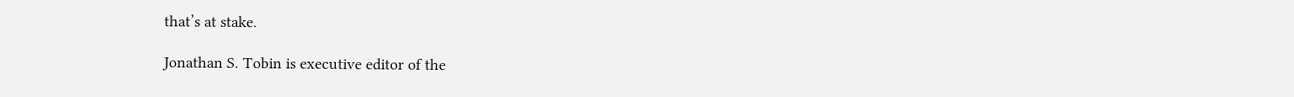that’s at stake.

Jonathan S. Tobin is executive editor of the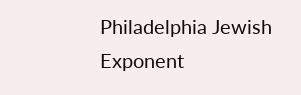Philadelphia Jewish Exponent